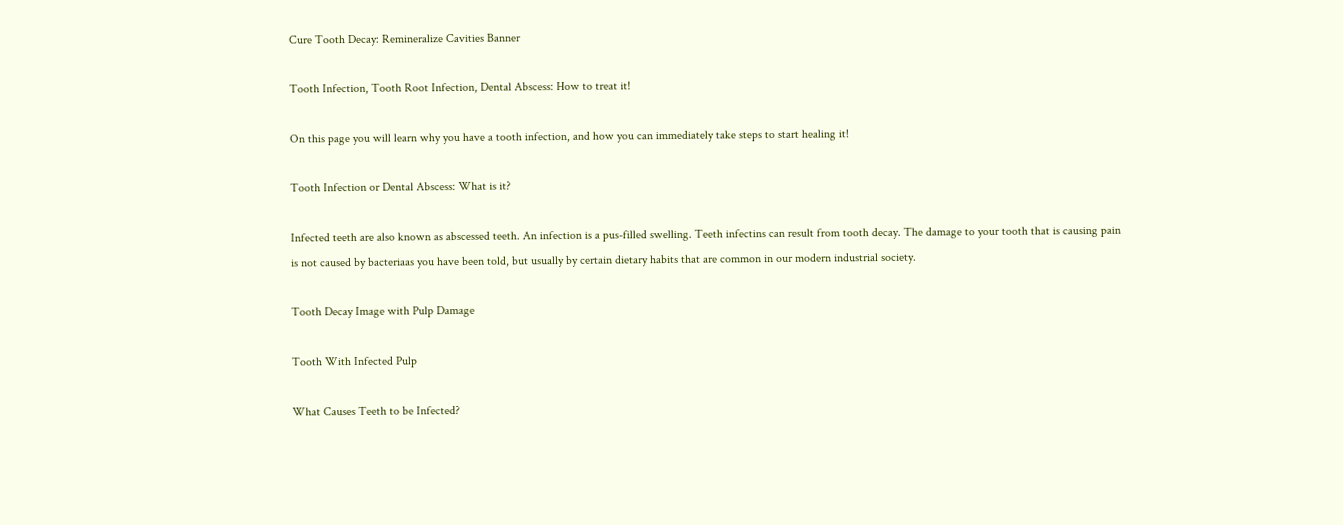Cure Tooth Decay: Remineralize Cavities Banner

Tooth Infection, Tooth Root Infection, Dental Abscess: How to treat it!

On this page you will learn why you have a tooth infection, and how you can immediately take steps to start healing it!

Tooth Infection or Dental Abscess: What is it?

Infected teeth are also known as abscessed teeth. An infection is a pus-filled swelling. Teeth infectins can result from tooth decay. The damage to your tooth that is causing pain is not caused by bacteriaas you have been told, but usually by certain dietary habits that are common in our modern industrial society.

Tooth Decay Image with Pulp Damage

Tooth With Infected Pulp

What Causes Teeth to be Infected?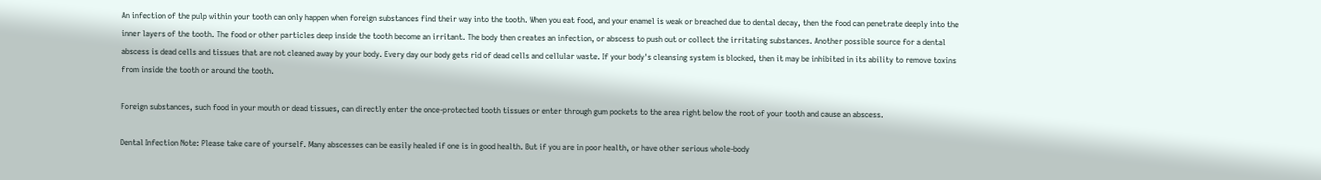An infection of the pulp within your tooth can only happen when foreign substances find their way into the tooth. When you eat food, and your enamel is weak or breached due to dental decay, then the food can penetrate deeply into the inner layers of the tooth. The food or other particles deep inside the tooth become an irritant. The body then creates an infection, or abscess to push out or collect the irritating substances. Another possible source for a dental abscess is dead cells and tissues that are not cleaned away by your body. Every day our body gets rid of dead cells and cellular waste. If your body's cleansing system is blocked, then it may be inhibited in its ability to remove toxins from inside the tooth or around the tooth.

Foreign substances, such food in your mouth or dead tissues, can directly enter the once-protected tooth tissues or enter through gum pockets to the area right below the root of your tooth and cause an abscess.

Dental Infection Note: Please take care of yourself. Many abscesses can be easily healed if one is in good health. But if you are in poor health, or have other serious whole-body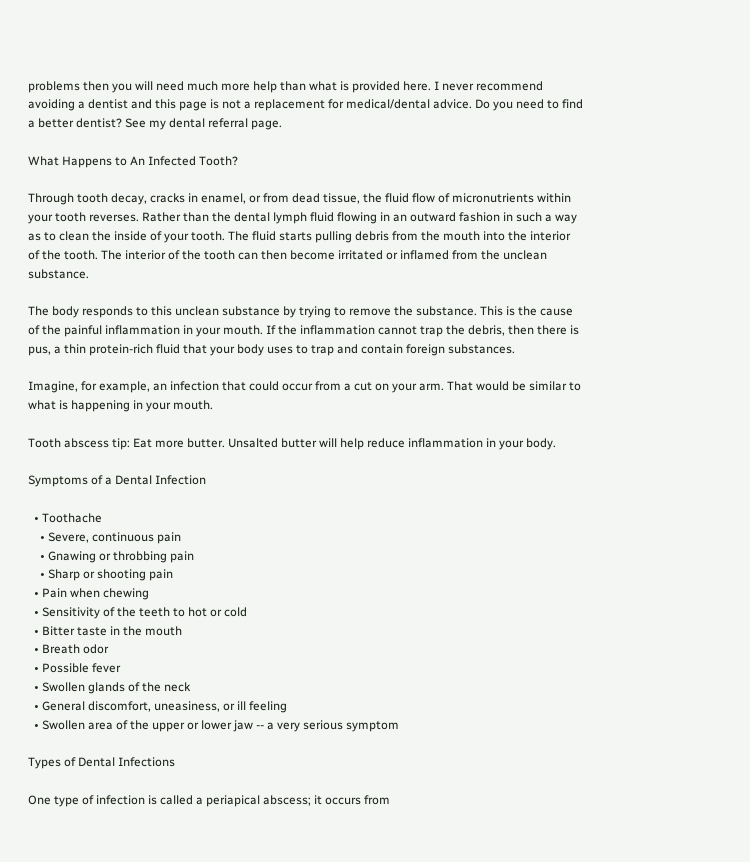problems then you will need much more help than what is provided here. I never recommend avoiding a dentist and this page is not a replacement for medical/dental advice. Do you need to find a better dentist? See my dental referral page.

What Happens to An Infected Tooth?

Through tooth decay, cracks in enamel, or from dead tissue, the fluid flow of micronutrients within your tooth reverses. Rather than the dental lymph fluid flowing in an outward fashion in such a way as to clean the inside of your tooth. The fluid starts pulling debris from the mouth into the interior of the tooth. The interior of the tooth can then become irritated or inflamed from the unclean substance.

The body responds to this unclean substance by trying to remove the substance. This is the cause of the painful inflammation in your mouth. If the inflammation cannot trap the debris, then there is pus, a thin protein-rich fluid that your body uses to trap and contain foreign substances.

Imagine, for example, an infection that could occur from a cut on your arm. That would be similar to what is happening in your mouth.

Tooth abscess tip: Eat more butter. Unsalted butter will help reduce inflammation in your body.

Symptoms of a Dental Infection

  • Toothache
    • Severe, continuous pain
    • Gnawing or throbbing pain
    • Sharp or shooting pain
  • Pain when chewing
  • Sensitivity of the teeth to hot or cold
  • Bitter taste in the mouth
  • Breath odor
  • Possible fever
  • Swollen glands of the neck
  • General discomfort, uneasiness, or ill feeling
  • Swollen area of the upper or lower jaw -- a very serious symptom

Types of Dental Infections

One type of infection is called a periapical abscess; it occurs from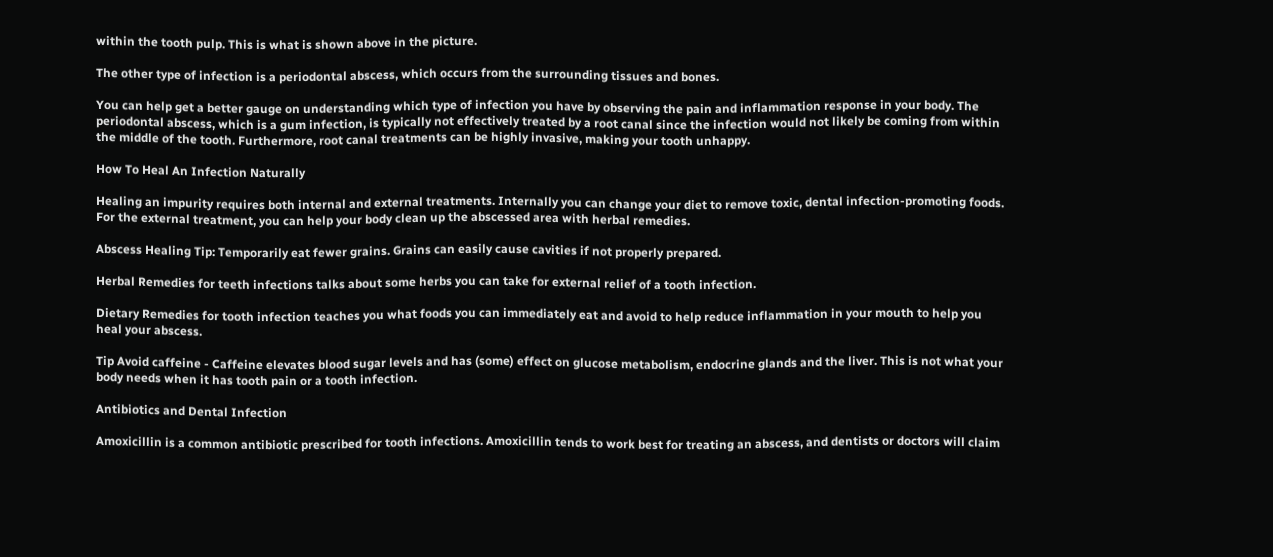within the tooth pulp. This is what is shown above in the picture.

The other type of infection is a periodontal abscess, which occurs from the surrounding tissues and bones.

You can help get a better gauge on understanding which type of infection you have by observing the pain and inflammation response in your body. The periodontal abscess, which is a gum infection, is typically not effectively treated by a root canal since the infection would not likely be coming from within the middle of the tooth. Furthermore, root canal treatments can be highly invasive, making your tooth unhappy.

How To Heal An Infection Naturally

Healing an impurity requires both internal and external treatments. Internally you can change your diet to remove toxic, dental infection-promoting foods. For the external treatment, you can help your body clean up the abscessed area with herbal remedies.

Abscess Healing Tip: Temporarily eat fewer grains. Grains can easily cause cavities if not properly prepared.

Herbal Remedies for teeth infections talks about some herbs you can take for external relief of a tooth infection.

Dietary Remedies for tooth infection teaches you what foods you can immediately eat and avoid to help reduce inflammation in your mouth to help you heal your abscess.

Tip Avoid caffeine - Caffeine elevates blood sugar levels and has (some) effect on glucose metabolism, endocrine glands and the liver. This is not what your body needs when it has tooth pain or a tooth infection.

Antibiotics and Dental Infection

Amoxicillin is a common antibiotic prescribed for tooth infections. Amoxicillin tends to work best for treating an abscess, and dentists or doctors will claim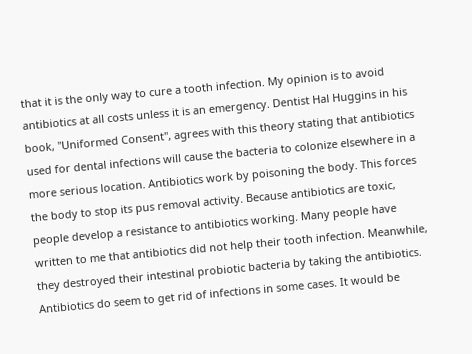that it is the only way to cure a tooth infection. My opinion is to avoid antibiotics at all costs unless it is an emergency. Dentist Hal Huggins in his book, "Uniformed Consent", agrees with this theory stating that antibiotics used for dental infections will cause the bacteria to colonize elsewhere in a more serious location. Antibiotics work by poisoning the body. This forces the body to stop its pus removal activity. Because antibiotics are toxic, people develop a resistance to antibiotics working. Many people have written to me that antibiotics did not help their tooth infection. Meanwhile, they destroyed their intestinal probiotic bacteria by taking the antibiotics. Antibiotics do seem to get rid of infections in some cases. It would be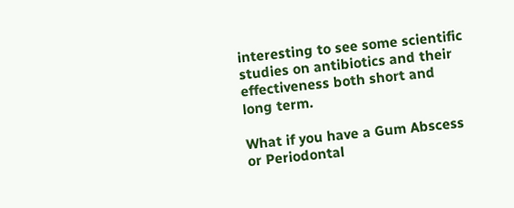interesting to see some scientific studies on antibiotics and their effectiveness both short and long term.

What if you have a Gum Abscess or Periodontal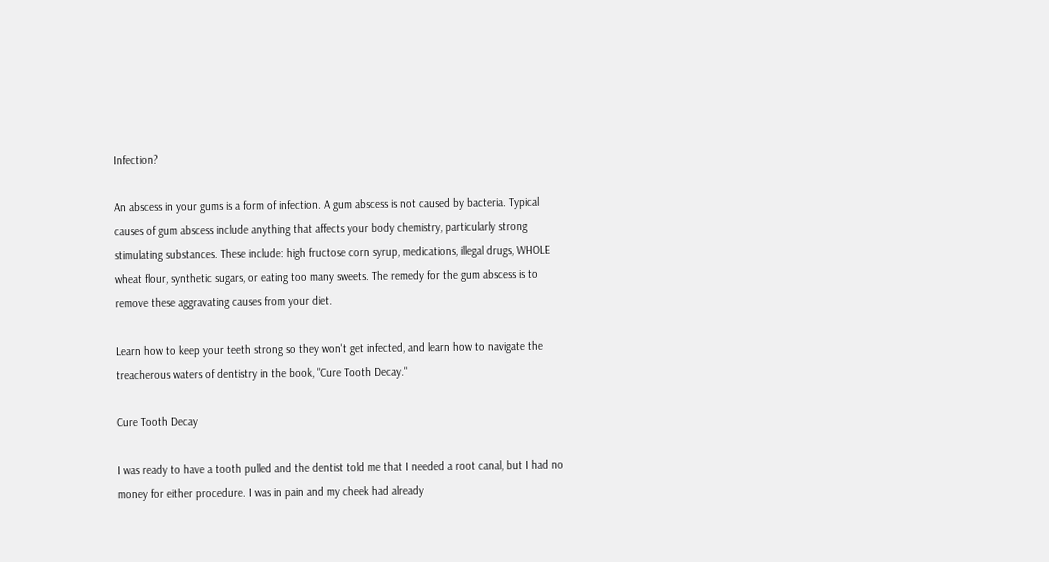Infection?

An abscess in your gums is a form of infection. A gum abscess is not caused by bacteria. Typical causes of gum abscess include anything that affects your body chemistry, particularly strong stimulating substances. These include: high fructose corn syrup, medications, illegal drugs, WHOLE wheat flour, synthetic sugars, or eating too many sweets. The remedy for the gum abscess is to remove these aggravating causes from your diet.

Learn how to keep your teeth strong so they won't get infected, and learn how to navigate the treacherous waters of dentistry in the book, "Cure Tooth Decay."

Cure Tooth Decay

I was ready to have a tooth pulled and the dentist told me that I needed a root canal, but I had no money for either procedure. I was in pain and my cheek had already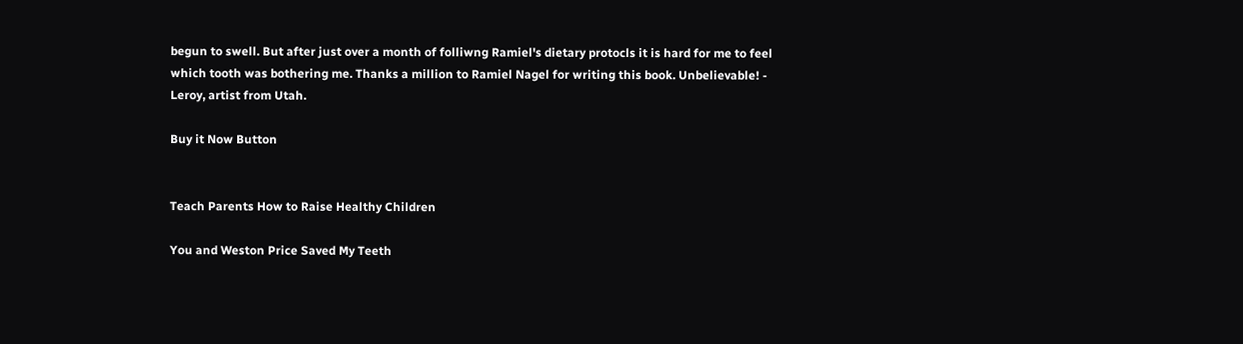begun to swell. But after just over a month of folliwng Ramiel's dietary protocls it is hard for me to feel which tooth was bothering me. Thanks a million to Ramiel Nagel for writing this book. Unbelievable! - Leroy, artist from Utah.

Buy it Now Button


Teach Parents How to Raise Healthy Children

You and Weston Price Saved My Teeth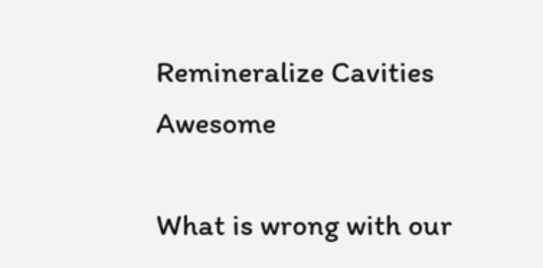Remineralize Cavities Awesome

What is wrong with our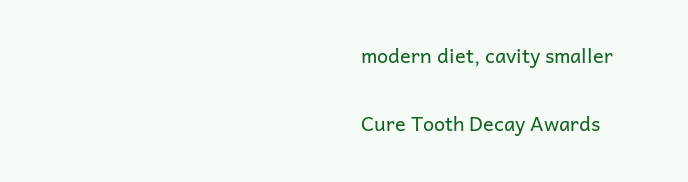modern diet, cavity smaller

Cure Tooth Decay Awards